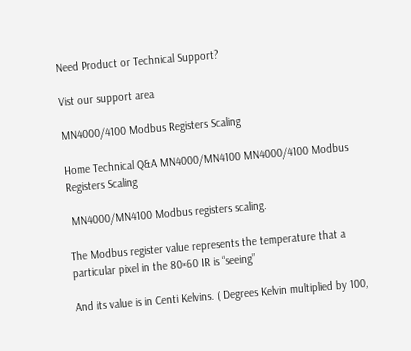Need Product or Technical Support?

Vist our support area

MN4000/4100 Modbus Registers Scaling

Home Technical Q&A MN4000/MN4100 MN4000/4100 Modbus Registers Scaling

 MN4000/MN4100 Modbus registers scaling.

The Modbus register value represents the temperature that a particular pixel in the 80×60 IR is “seeing”

And its value is in Centi Kelvins. ( Degrees Kelvin multiplied by 100,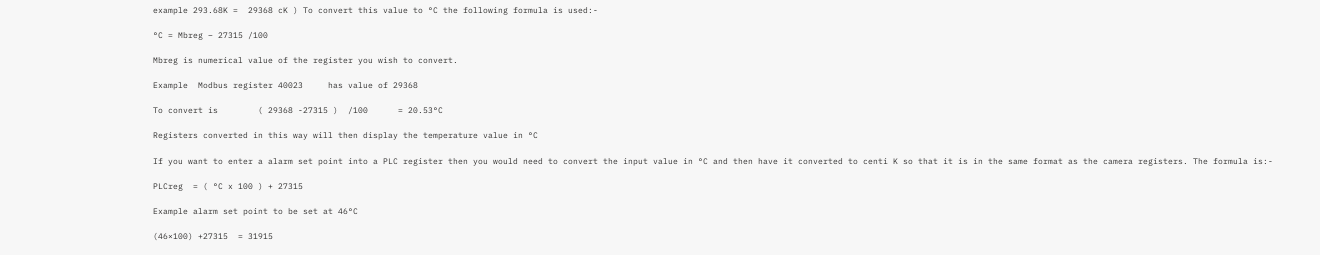example 293.68K =  29368 cK ) To convert this value to °C the following formula is used:-

°C = Mbreg – 27315 /100

Mbreg is numerical value of the register you wish to convert.

Example  Modbus register 40023     has value of 29368

To convert is        ( 29368 -27315 )  /100      = 20.53°C

Registers converted in this way will then display the temperature value in °C

If you want to enter a alarm set point into a PLC register then you would need to convert the input value in °C and then have it converted to centi K so that it is in the same format as the camera registers. The formula is:-

PLCreg  = ( °C x 100 ) + 27315

Example alarm set point to be set at 46°C

(46×100) +27315  = 31915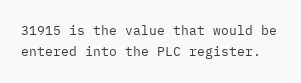31915 is the value that would be entered into the PLC register.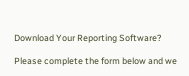Download Your Reporting Software?

Please complete the form below and we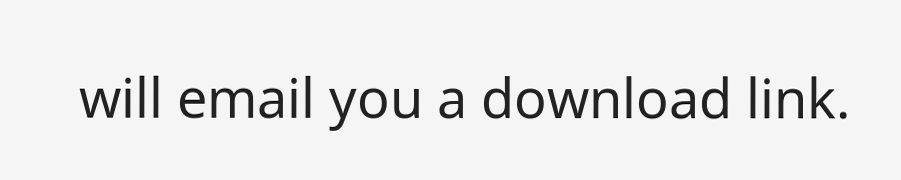will email you a download link.